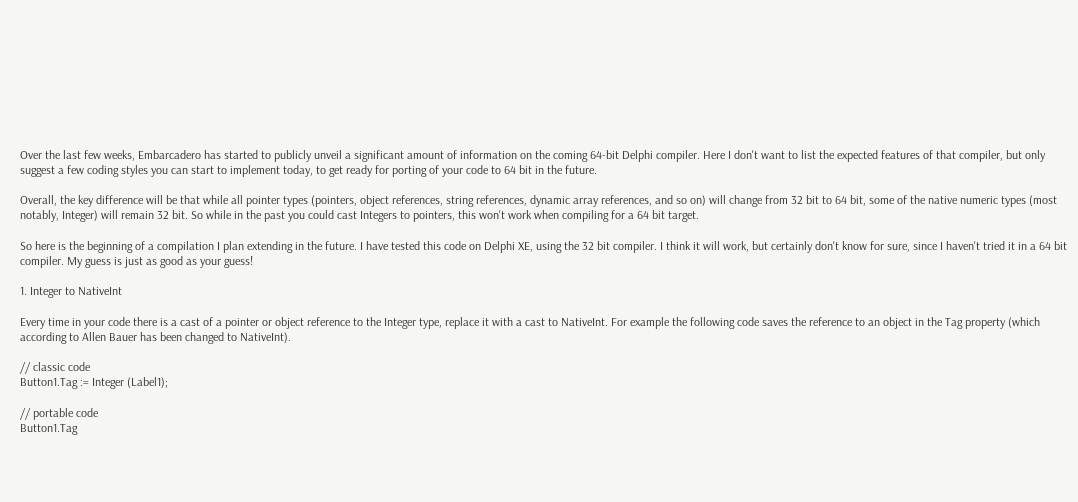Over the last few weeks, Embarcadero has started to publicly unveil a significant amount of information on the coming 64-bit Delphi compiler. Here I don't want to list the expected features of that compiler, but only suggest a few coding styles you can start to implement today, to get ready for porting of your code to 64 bit in the future.

Overall, the key difference will be that while all pointer types (pointers, object references, string references, dynamic array references, and so on) will change from 32 bit to 64 bit, some of the native numeric types (most notably, Integer) will remain 32 bit. So while in the past you could cast Integers to pointers, this won't work when compiling for a 64 bit target.

So here is the beginning of a compilation I plan extending in the future. I have tested this code on Delphi XE, using the 32 bit compiler. I think it will work, but certainly don't know for sure, since I haven't tried it in a 64 bit compiler. My guess is just as good as your guess!

1. Integer to NativeInt

Every time in your code there is a cast of a pointer or object reference to the Integer type, replace it with a cast to NativeInt. For example the following code saves the reference to an object in the Tag property (which according to Allen Bauer has been changed to NativeInt).

// classic code
Button1.Tag := Integer (Label1);

// portable code
Button1.Tag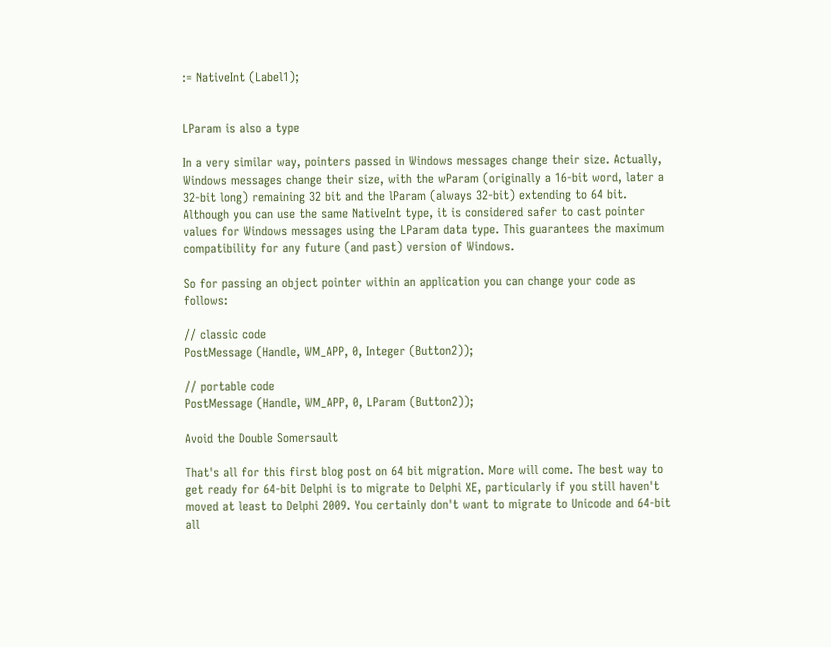:= NativeInt (Label1);


LParam is also a type

In a very similar way, pointers passed in Windows messages change their size. Actually, Windows messages change their size, with the wParam (originally a 16-bit word, later a 32-bit long) remaining 32 bit and the lParam (always 32-bit) extending to 64 bit. Although you can use the same NativeInt type, it is considered safer to cast pointer values for Windows messages using the LParam data type. This guarantees the maximum compatibility for any future (and past) version of Windows.

So for passing an object pointer within an application you can change your code as follows:

// classic code
PostMessage (Handle, WM_APP, 0, Integer (Button2));

// portable code
PostMessage (Handle, WM_APP, 0, LParam (Button2));

Avoid the Double Somersault

That's all for this first blog post on 64 bit migration. More will come. The best way to get ready for 64-bit Delphi is to migrate to Delphi XE, particularly if you still haven't moved at least to Delphi 2009. You certainly don't want to migrate to Unicode and 64-bit all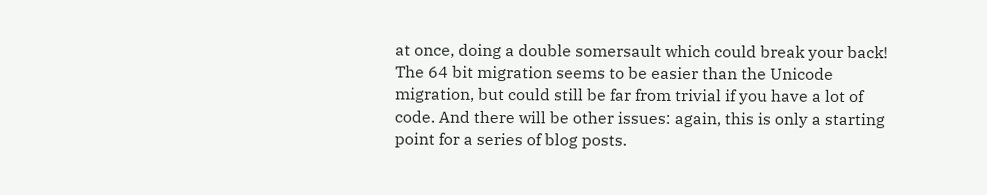at once, doing a double somersault which could break your back! The 64 bit migration seems to be easier than the Unicode migration, but could still be far from trivial if you have a lot of code. And there will be other issues: again, this is only a starting point for a series of blog posts.